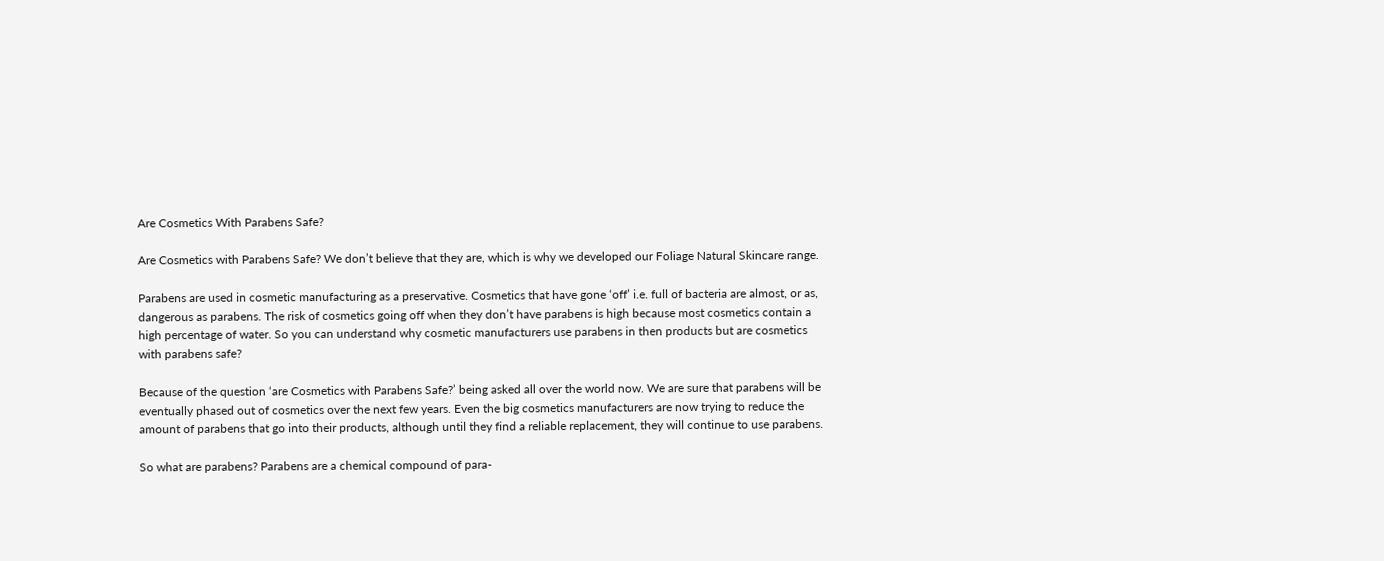Are Cosmetics With Parabens Safe?

Are Cosmetics with Parabens Safe? We don’t believe that they are, which is why we developed our Foliage Natural Skincare range.

Parabens are used in cosmetic manufacturing as a preservative. Cosmetics that have gone ‘off’ i.e. full of bacteria are almost, or as, dangerous as parabens. The risk of cosmetics going off when they don’t have parabens is high because most cosmetics contain a high percentage of water. So you can understand why cosmetic manufacturers use parabens in then products but are cosmetics with parabens safe?

Because of the question ‘are Cosmetics with Parabens Safe?’ being asked all over the world now. We are sure that parabens will be eventually phased out of cosmetics over the next few years. Even the big cosmetics manufacturers are now trying to reduce the amount of parabens that go into their products, although until they find a reliable replacement, they will continue to use parabens.

So what are parabens? Parabens are a chemical compound of para-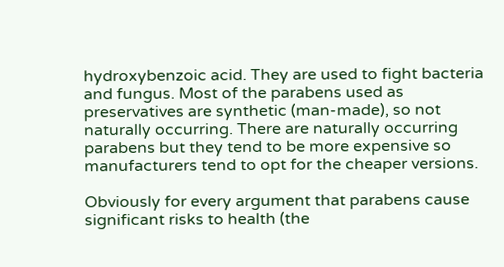hydroxybenzoic acid. They are used to fight bacteria and fungus. Most of the parabens used as preservatives are synthetic (man-made), so not naturally occurring. There are naturally occurring parabens but they tend to be more expensive so manufacturers tend to opt for the cheaper versions.

Obviously for every argument that parabens cause significant risks to health (the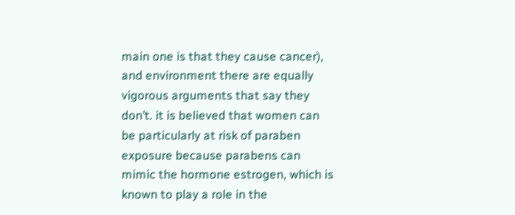main one is that they cause cancer), and environment there are equally vigorous arguments that say they don’t. it is believed that women can be particularly at risk of paraben exposure because parabens can mimic the hormone estrogen, which is known to play a role in the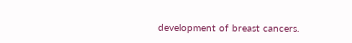development of breast cancers.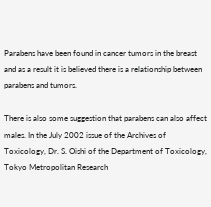Parabens have been found in cancer tumors in the breast and as a result it is believed there is a relationship between parabens and tumors.

There is also some suggestion that parabens can also affect males. In the July 2002 issue of the Archives of Toxicology, Dr. S. Oishi of the Department of Toxicology, Tokyo Metropolitan Research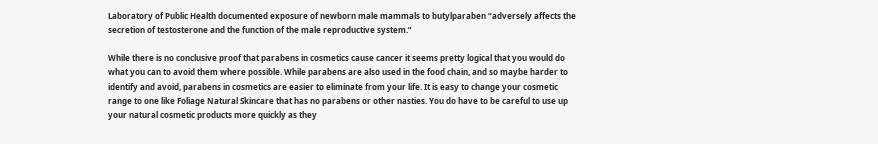Laboratory of Public Health documented exposure of newborn male mammals to butylparaben “adversely affects the secretion of testosterone and the function of the male reproductive system.”

While there is no conclusive proof that parabens in cosmetics cause cancer it seems pretty logical that you would do what you can to avoid them where possible. While parabens are also used in the food chain, and so maybe harder to identify and avoid, parabens in cosmetics are easier to eliminate from your life. It is easy to change your cosmetic range to one like Foliage Natural Skincare that has no parabens or other nasties. You do have to be careful to use up your natural cosmetic products more quickly as they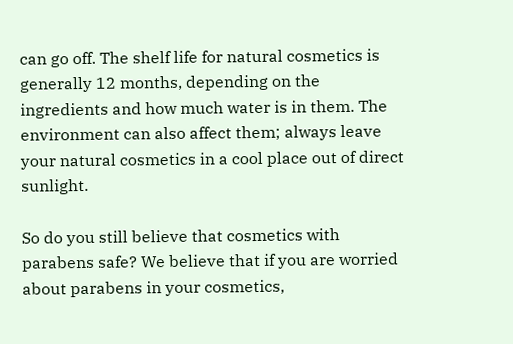can go off. The shelf life for natural cosmetics is generally 12 months, depending on the ingredients and how much water is in them. The environment can also affect them; always leave your natural cosmetics in a cool place out of direct sunlight.

So do you still believe that cosmetics with parabens safe? We believe that if you are worried about parabens in your cosmetics,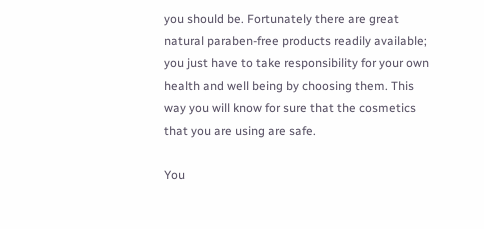you should be. Fortunately there are great natural paraben-free products readily available; you just have to take responsibility for your own health and well being by choosing them. This way you will know for sure that the cosmetics that you are using are safe.

You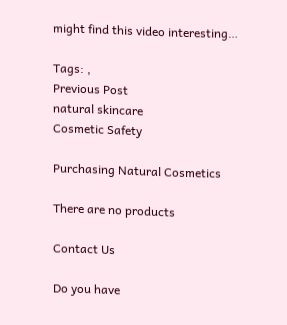might find this video interesting…

Tags: ,
Previous Post
natural skincare
Cosmetic Safety

Purchasing Natural Cosmetics

There are no products

Contact Us

Do you have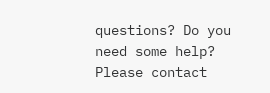questions? Do you need some help? Please contact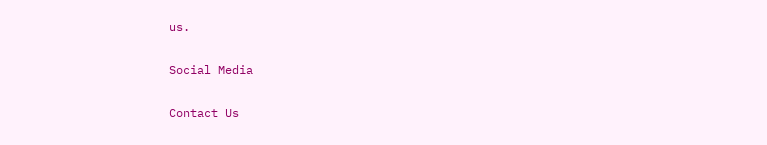us.

Social Media

Contact Us